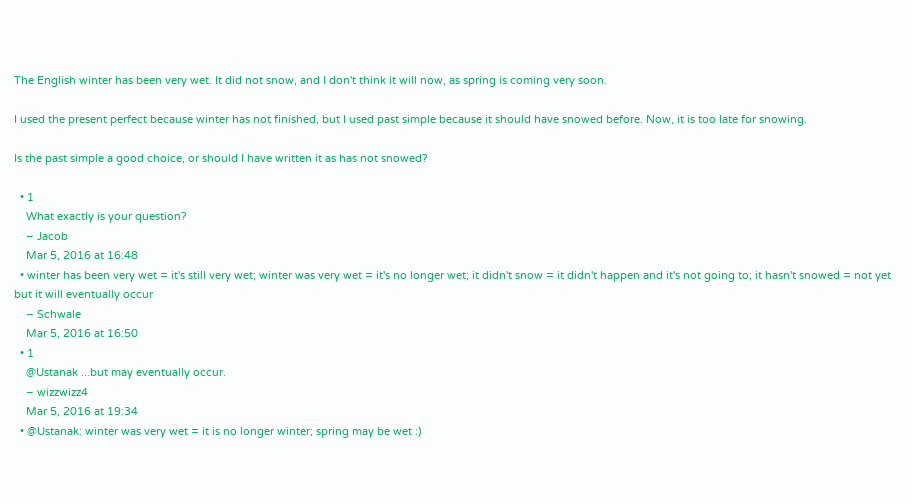The English winter has been very wet. It did not snow, and I don't think it will now, as spring is coming very soon.

I used the present perfect because winter has not finished, but I used past simple because it should have snowed before. Now, it is too late for snowing.

Is the past simple a good choice, or should I have written it as has not snowed?

  • 1
    What exactly is your question?
    – Jacob
    Mar 5, 2016 at 16:48
  • winter has been very wet = it's still very wet; winter was very wet = it's no longer wet; it didn't snow = it didn't happen and it's not going to; it hasn't snowed = not yet but it will eventually occur
    – Schwale
    Mar 5, 2016 at 16:50
  • 1
    @Ustanak ...but may eventually occur.
    – wizzwizz4
    Mar 5, 2016 at 19:34
  • @Ustanak: winter was very wet = it is no longer winter; spring may be wet :)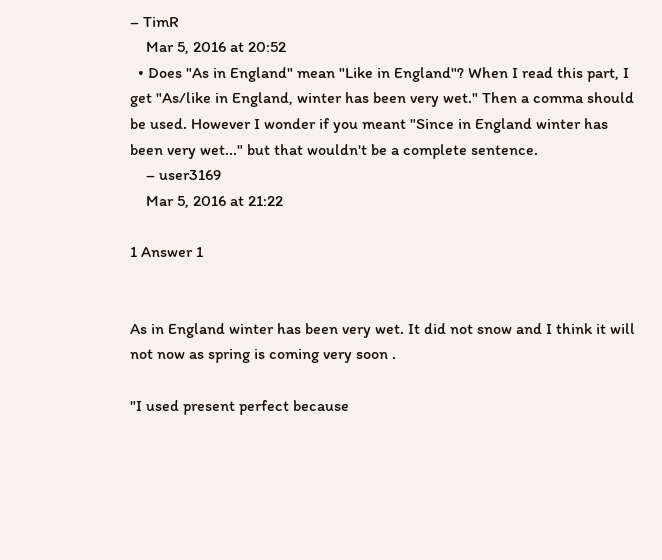– TimR
    Mar 5, 2016 at 20:52
  • Does "As in England" mean "Like in England"? When I read this part, I get "As/like in England, winter has been very wet." Then a comma should be used. However I wonder if you meant "Since in England winter has been very wet..." but that wouldn't be a complete sentence.
    – user3169
    Mar 5, 2016 at 21:22

1 Answer 1


As in England winter has been very wet. It did not snow and I think it will not now as spring is coming very soon .

"I used present perfect because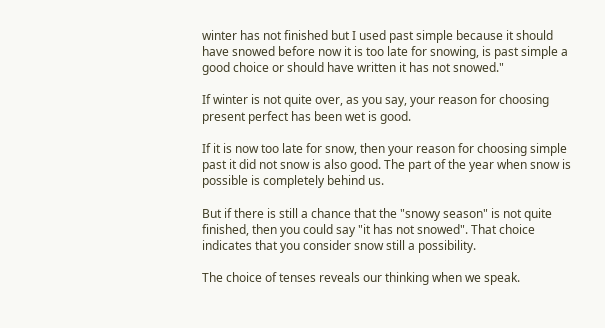winter has not finished but I used past simple because it should have snowed before now it is too late for snowing, is past simple a good choice or should have written it has not snowed."

If winter is not quite over, as you say, your reason for choosing present perfect has been wet is good.

If it is now too late for snow, then your reason for choosing simple past it did not snow is also good. The part of the year when snow is possible is completely behind us.

But if there is still a chance that the "snowy season" is not quite finished, then you could say "it has not snowed". That choice indicates that you consider snow still a possibility.

The choice of tenses reveals our thinking when we speak.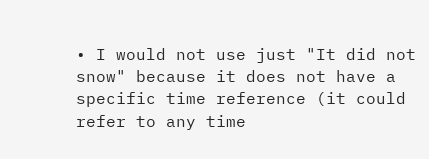• I would not use just "It did not snow" because it does not have a specific time reference (it could refer to any time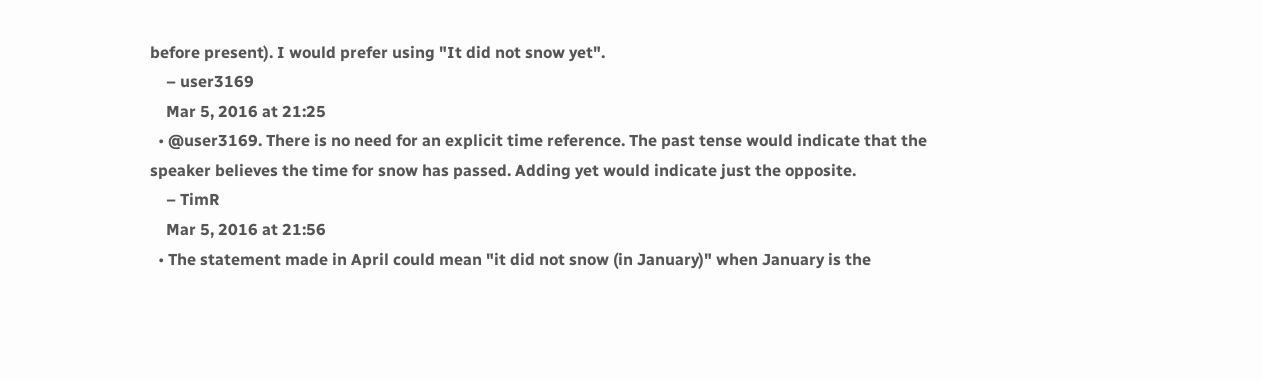before present). I would prefer using "It did not snow yet".
    – user3169
    Mar 5, 2016 at 21:25
  • @user3169. There is no need for an explicit time reference. The past tense would indicate that the speaker believes the time for snow has passed. Adding yet would indicate just the opposite.
    – TimR
    Mar 5, 2016 at 21:56
  • The statement made in April could mean "it did not snow (in January)" when January is the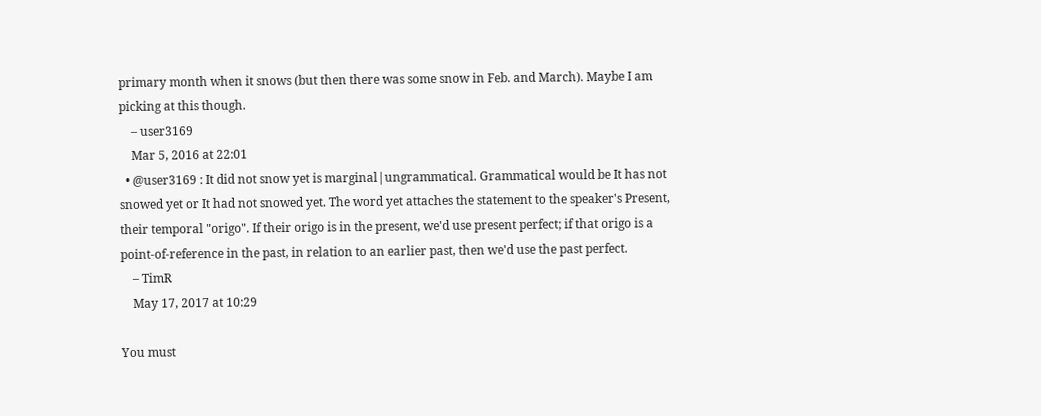primary month when it snows (but then there was some snow in Feb. and March). Maybe I am picking at this though.
    – user3169
    Mar 5, 2016 at 22:01
  • @user3169 : It did not snow yet is marginal|ungrammatical. Grammatical would be It has not snowed yet or It had not snowed yet. The word yet attaches the statement to the speaker's Present, their temporal "origo". If their origo is in the present, we'd use present perfect; if that origo is a point-of-reference in the past, in relation to an earlier past, then we'd use the past perfect.
    – TimR
    May 17, 2017 at 10:29

You must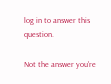log in to answer this question.

Not the answer you're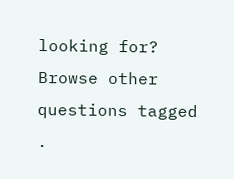looking for? Browse other questions tagged .